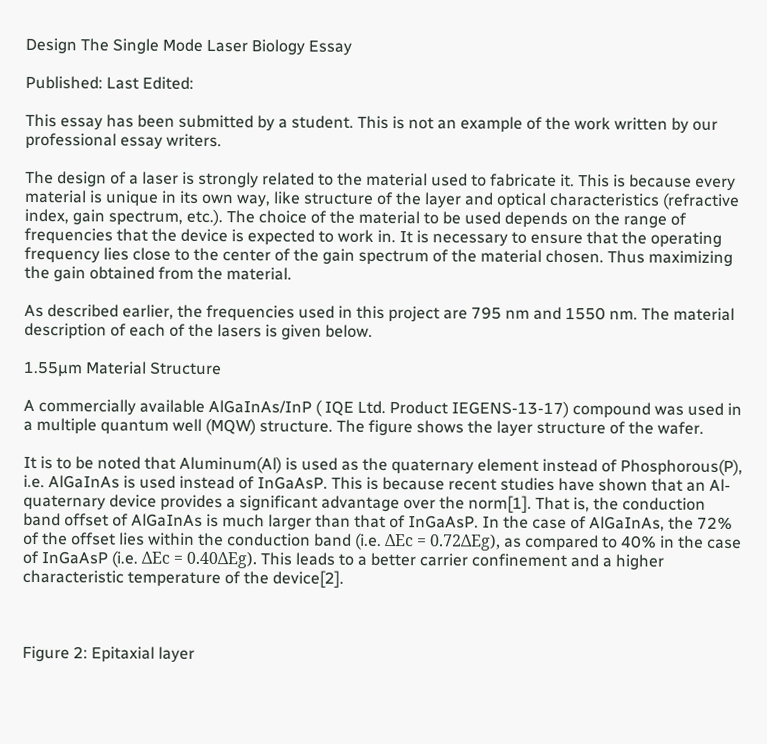Design The Single Mode Laser Biology Essay

Published: Last Edited:

This essay has been submitted by a student. This is not an example of the work written by our professional essay writers.

The design of a laser is strongly related to the material used to fabricate it. This is because every material is unique in its own way, like structure of the layer and optical characteristics (refractive index, gain spectrum, etc.). The choice of the material to be used depends on the range of frequencies that the device is expected to work in. It is necessary to ensure that the operating frequency lies close to the center of the gain spectrum of the material chosen. Thus maximizing the gain obtained from the material.

As described earlier, the frequencies used in this project are 795 nm and 1550 nm. The material description of each of the lasers is given below.

1.55µm Material Structure

A commercially available AlGaInAs/InP ( IQE Ltd. Product IEGENS-13-17) compound was used in a multiple quantum well (MQW) structure. The figure shows the layer structure of the wafer.

It is to be noted that Aluminum(Al) is used as the quaternary element instead of Phosphorous(P), i.e. AlGaInAs is used instead of InGaAsP. This is because recent studies have shown that an Al-quaternary device provides a significant advantage over the norm[1]. That is, the conduction band offset of AlGaInAs is much larger than that of InGaAsP. In the case of AlGaInAs, the 72% of the offset lies within the conduction band (i.e. ΔEc = 0.72ΔEg), as compared to 40% in the case of InGaAsP (i.e. ΔEc = 0.40ΔEg). This leads to a better carrier confinement and a higher characteristic temperature of the device[2].



Figure 2: Epitaxial layer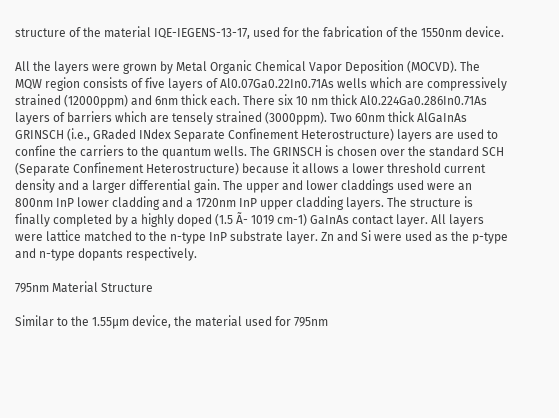structure of the material IQE-IEGENS-13-17, used for the fabrication of the 1550nm device.

All the layers were grown by Metal Organic Chemical Vapor Deposition (MOCVD). The MQW region consists of five layers of Al0.07Ga0.22In0.71As wells which are compressively strained (12000ppm) and 6nm thick each. There six 10 nm thick Al0.224Ga0.286In0.71As layers of barriers which are tensely strained (3000ppm). Two 60nm thick AlGaInAs GRINSCH (i.e., GRaded INdex Separate Confinement Heterostructure) layers are used to confine the carriers to the quantum wells. The GRINSCH is chosen over the standard SCH (Separate Confinement Heterostructure) because it allows a lower threshold current density and a larger differential gain. The upper and lower claddings used were an 800nm InP lower cladding and a 1720nm InP upper cladding layers. The structure is finally completed by a highly doped (1.5 Ã- 1019 cm-1) GaInAs contact layer. All layers were lattice matched to the n-type InP substrate layer. Zn and Si were used as the p-type and n-type dopants respectively.

795nm Material Structure

Similar to the 1.55µm device, the material used for 795nm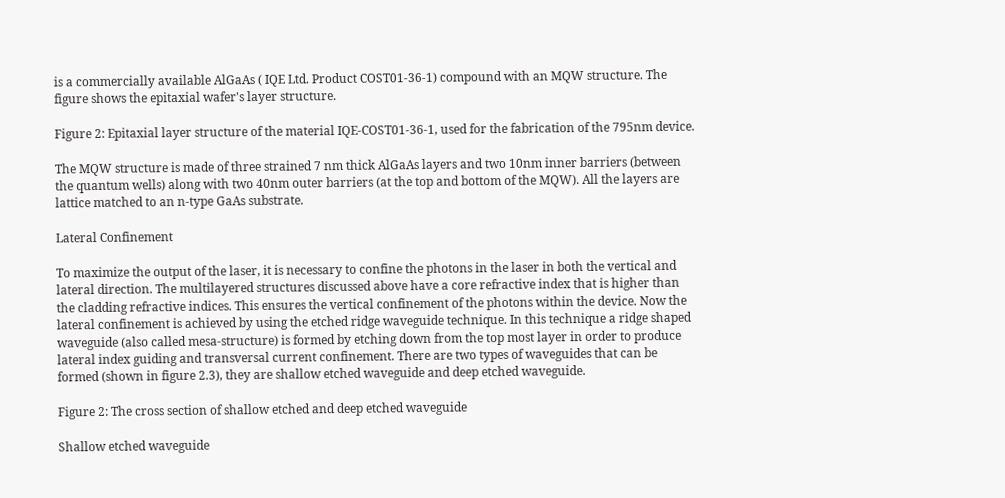is a commercially available AlGaAs ( IQE Ltd. Product COST01-36-1) compound with an MQW structure. The figure shows the epitaxial wafer's layer structure.

Figure 2: Epitaxial layer structure of the material IQE-COST01-36-1, used for the fabrication of the 795nm device.

The MQW structure is made of three strained 7 nm thick AlGaAs layers and two 10nm inner barriers (between the quantum wells) along with two 40nm outer barriers (at the top and bottom of the MQW). All the layers are lattice matched to an n-type GaAs substrate.

Lateral Confinement

To maximize the output of the laser, it is necessary to confine the photons in the laser in both the vertical and lateral direction. The multilayered structures discussed above have a core refractive index that is higher than the cladding refractive indices. This ensures the vertical confinement of the photons within the device. Now the lateral confinement is achieved by using the etched ridge waveguide technique. In this technique a ridge shaped waveguide (also called mesa-structure) is formed by etching down from the top most layer in order to produce lateral index guiding and transversal current confinement. There are two types of waveguides that can be formed (shown in figure 2.3), they are shallow etched waveguide and deep etched waveguide.

Figure 2: The cross section of shallow etched and deep etched waveguide

Shallow etched waveguide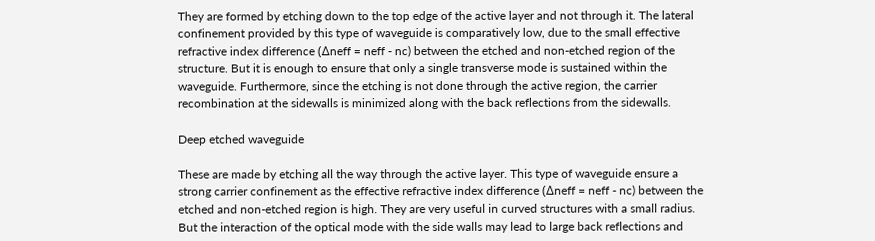They are formed by etching down to the top edge of the active layer and not through it. The lateral confinement provided by this type of waveguide is comparatively low, due to the small effective refractive index difference (Δneff = neff - nc) between the etched and non-etched region of the structure. But it is enough to ensure that only a single transverse mode is sustained within the waveguide. Furthermore, since the etching is not done through the active region, the carrier recombination at the sidewalls is minimized along with the back reflections from the sidewalls.

Deep etched waveguide

These are made by etching all the way through the active layer. This type of waveguide ensure a strong carrier confinement as the effective refractive index difference (Δneff = neff - nc) between the etched and non-etched region is high. They are very useful in curved structures with a small radius. But the interaction of the optical mode with the side walls may lead to large back reflections and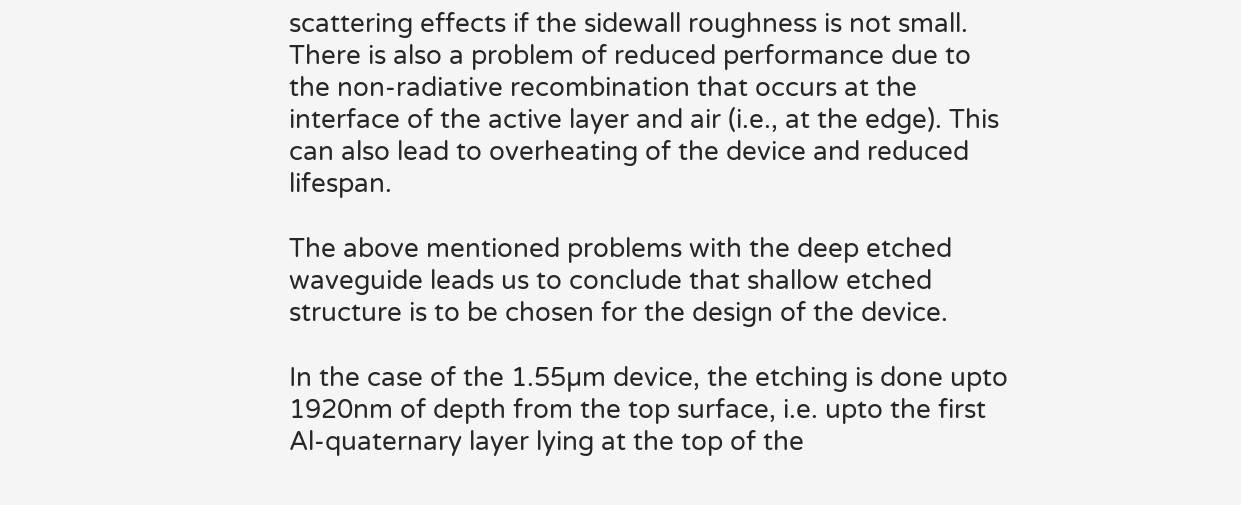scattering effects if the sidewall roughness is not small. There is also a problem of reduced performance due to the non-radiative recombination that occurs at the interface of the active layer and air (i.e., at the edge). This can also lead to overheating of the device and reduced lifespan.

The above mentioned problems with the deep etched waveguide leads us to conclude that shallow etched structure is to be chosen for the design of the device.

In the case of the 1.55µm device, the etching is done upto 1920nm of depth from the top surface, i.e. upto the first Al-quaternary layer lying at the top of the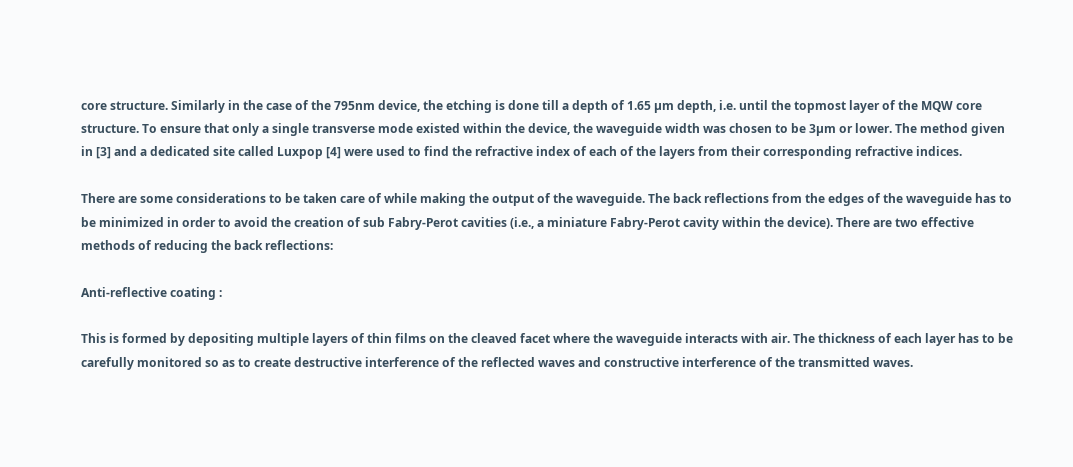core structure. Similarly in the case of the 795nm device, the etching is done till a depth of 1.65 µm depth, i.e. until the topmost layer of the MQW core structure. To ensure that only a single transverse mode existed within the device, the waveguide width was chosen to be 3µm or lower. The method given in [3] and a dedicated site called Luxpop [4] were used to find the refractive index of each of the layers from their corresponding refractive indices.

There are some considerations to be taken care of while making the output of the waveguide. The back reflections from the edges of the waveguide has to be minimized in order to avoid the creation of sub Fabry-Perot cavities (i.e., a miniature Fabry-Perot cavity within the device). There are two effective methods of reducing the back reflections:

Anti-reflective coating :

This is formed by depositing multiple layers of thin films on the cleaved facet where the waveguide interacts with air. The thickness of each layer has to be carefully monitored so as to create destructive interference of the reflected waves and constructive interference of the transmitted waves.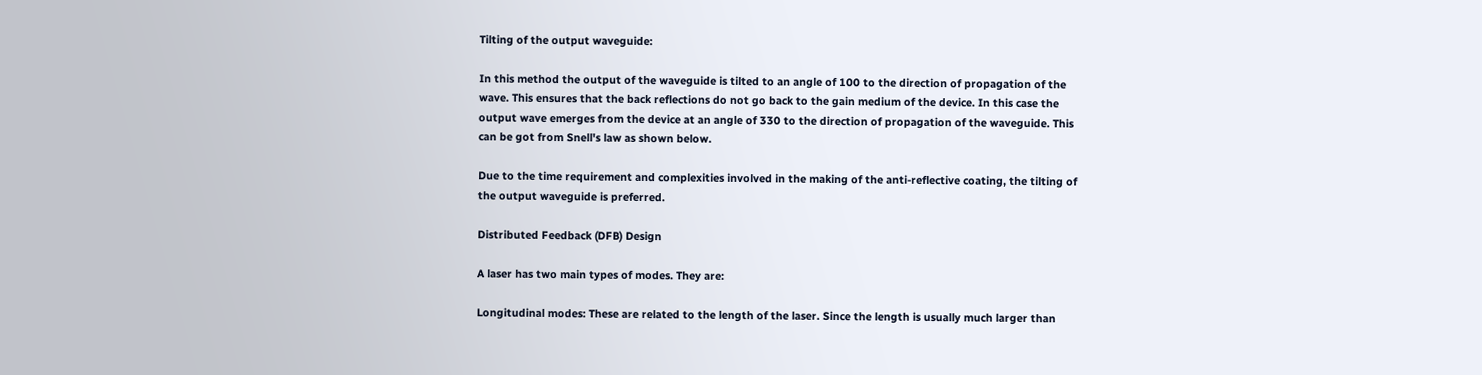Tilting of the output waveguide:

In this method the output of the waveguide is tilted to an angle of 100 to the direction of propagation of the wave. This ensures that the back reflections do not go back to the gain medium of the device. In this case the output wave emerges from the device at an angle of 330 to the direction of propagation of the waveguide. This can be got from Snell's law as shown below.

Due to the time requirement and complexities involved in the making of the anti-reflective coating, the tilting of the output waveguide is preferred.

Distributed Feedback (DFB) Design

A laser has two main types of modes. They are:

Longitudinal modes: These are related to the length of the laser. Since the length is usually much larger than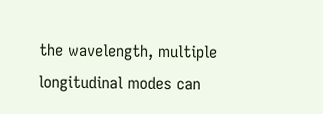the wavelength, multiple longitudinal modes can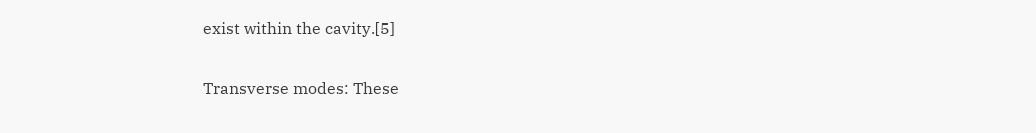exist within the cavity.[5]

Transverse modes: These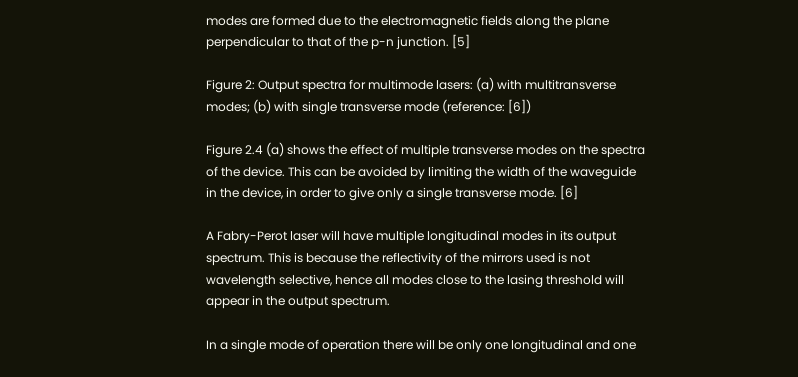modes are formed due to the electromagnetic fields along the plane perpendicular to that of the p-n junction. [5]

Figure 2: Output spectra for multimode lasers: (a) with multitransverse modes; (b) with single transverse mode (reference: [6])

Figure 2.4 (a) shows the effect of multiple transverse modes on the spectra of the device. This can be avoided by limiting the width of the waveguide in the device, in order to give only a single transverse mode. [6]

A Fabry-Perot laser will have multiple longitudinal modes in its output spectrum. This is because the reflectivity of the mirrors used is not wavelength selective, hence all modes close to the lasing threshold will appear in the output spectrum.

In a single mode of operation there will be only one longitudinal and one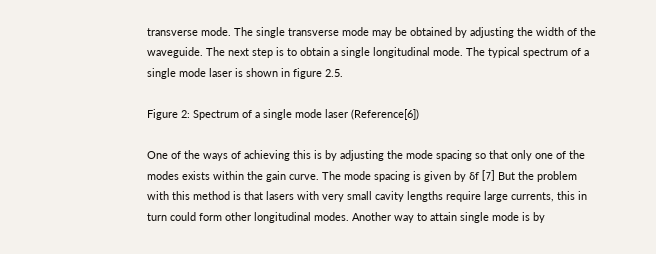transverse mode. The single transverse mode may be obtained by adjusting the width of the waveguide. The next step is to obtain a single longitudinal mode. The typical spectrum of a single mode laser is shown in figure 2.5.

Figure 2: Spectrum of a single mode laser (Reference[6])

One of the ways of achieving this is by adjusting the mode spacing so that only one of the modes exists within the gain curve. The mode spacing is given by δf [7] But the problem with this method is that lasers with very small cavity lengths require large currents, this in turn could form other longitudinal modes. Another way to attain single mode is by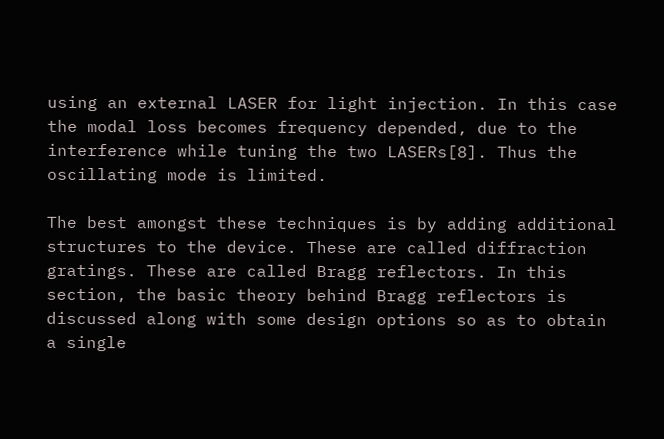using an external LASER for light injection. In this case the modal loss becomes frequency depended, due to the interference while tuning the two LASERs[8]. Thus the oscillating mode is limited.

The best amongst these techniques is by adding additional structures to the device. These are called diffraction gratings. These are called Bragg reflectors. In this section, the basic theory behind Bragg reflectors is discussed along with some design options so as to obtain a single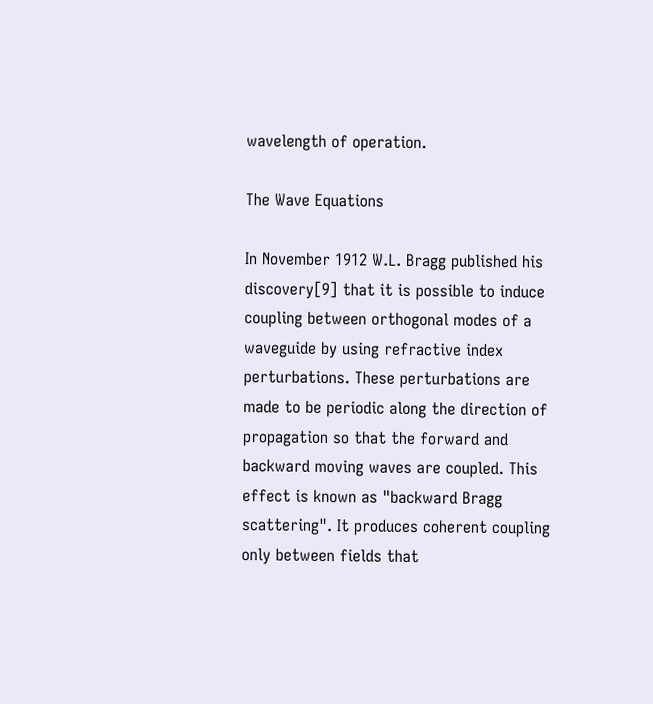wavelength of operation.

The Wave Equations

In November 1912 W.L. Bragg published his discovery[9] that it is possible to induce coupling between orthogonal modes of a waveguide by using refractive index perturbations. These perturbations are made to be periodic along the direction of propagation so that the forward and backward moving waves are coupled. This effect is known as "backward Bragg scattering". It produces coherent coupling only between fields that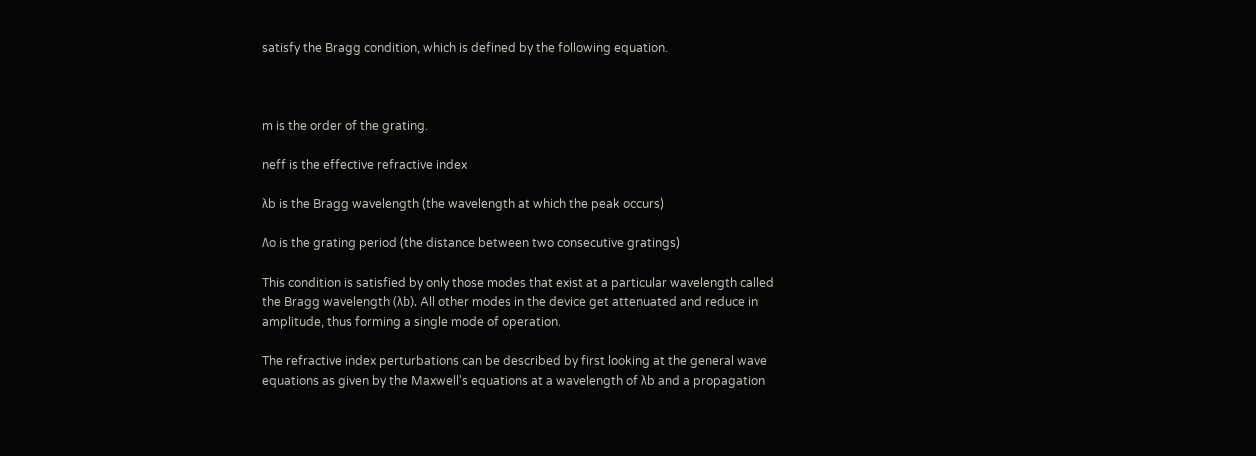satisfy the Bragg condition, which is defined by the following equation.



m is the order of the grating.

neff is the effective refractive index

λb is the Bragg wavelength (the wavelength at which the peak occurs)

Λo is the grating period (the distance between two consecutive gratings)

This condition is satisfied by only those modes that exist at a particular wavelength called the Bragg wavelength (λb). All other modes in the device get attenuated and reduce in amplitude, thus forming a single mode of operation.

The refractive index perturbations can be described by first looking at the general wave equations as given by the Maxwell's equations at a wavelength of λb and a propagation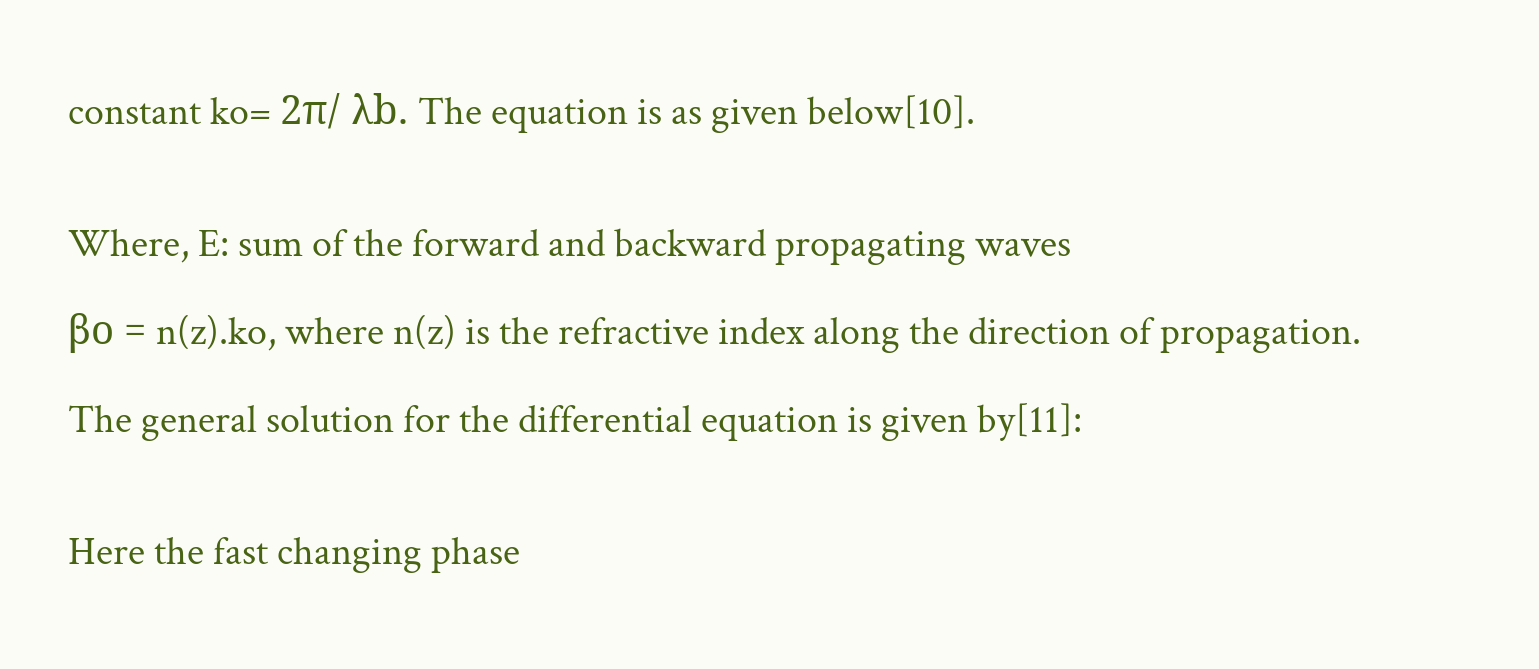constant ko= 2π/ λb. The equation is as given below[10].


Where, E: sum of the forward and backward propagating waves

βo = n(z).ko, where n(z) is the refractive index along the direction of propagation.

The general solution for the differential equation is given by[11]:


Here the fast changing phase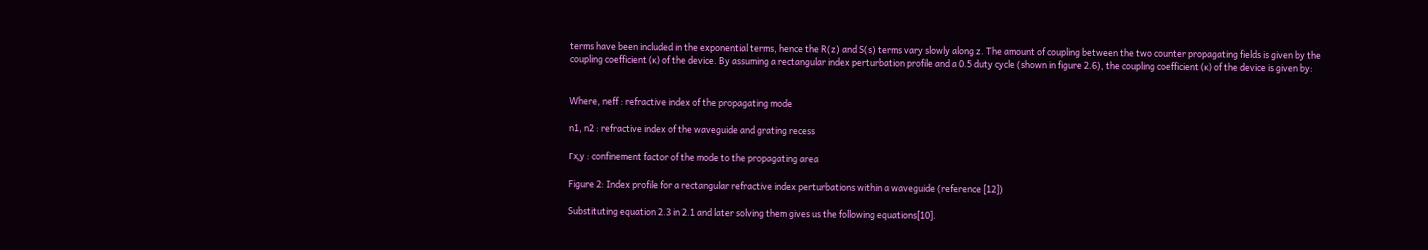terms have been included in the exponential terms, hence the R(z) and S(s) terms vary slowly along z. The amount of coupling between the two counter propagating fields is given by the coupling coefficient (κ) of the device. By assuming a rectangular index perturbation profile and a 0.5 duty cycle (shown in figure 2.6), the coupling coefficient (κ) of the device is given by:


Where, neff : refractive index of the propagating mode

n1, n2 : refractive index of the waveguide and grating recess

Γx,y : confinement factor of the mode to the propagating area

Figure 2: Index profile for a rectangular refractive index perturbations within a waveguide (reference [12])

Substituting equation 2.3 in 2.1 and later solving them gives us the following equations[10].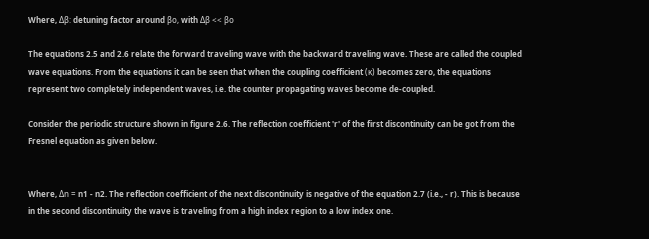Where, Δβ: detuning factor around βo, with Δβ << βo

The equations 2.5 and 2.6 relate the forward traveling wave with the backward traveling wave. These are called the coupled wave equations. From the equations it can be seen that when the coupling coefficient (κ) becomes zero, the equations represent two completely independent waves, i.e. the counter propagating waves become de-coupled.

Consider the periodic structure shown in figure 2.6. The reflection coefficient 'r' of the first discontinuity can be got from the Fresnel equation as given below.


Where, Δn = n1 - n2. The reflection coefficient of the next discontinuity is negative of the equation 2.7 (i.e., - r). This is because in the second discontinuity the wave is traveling from a high index region to a low index one.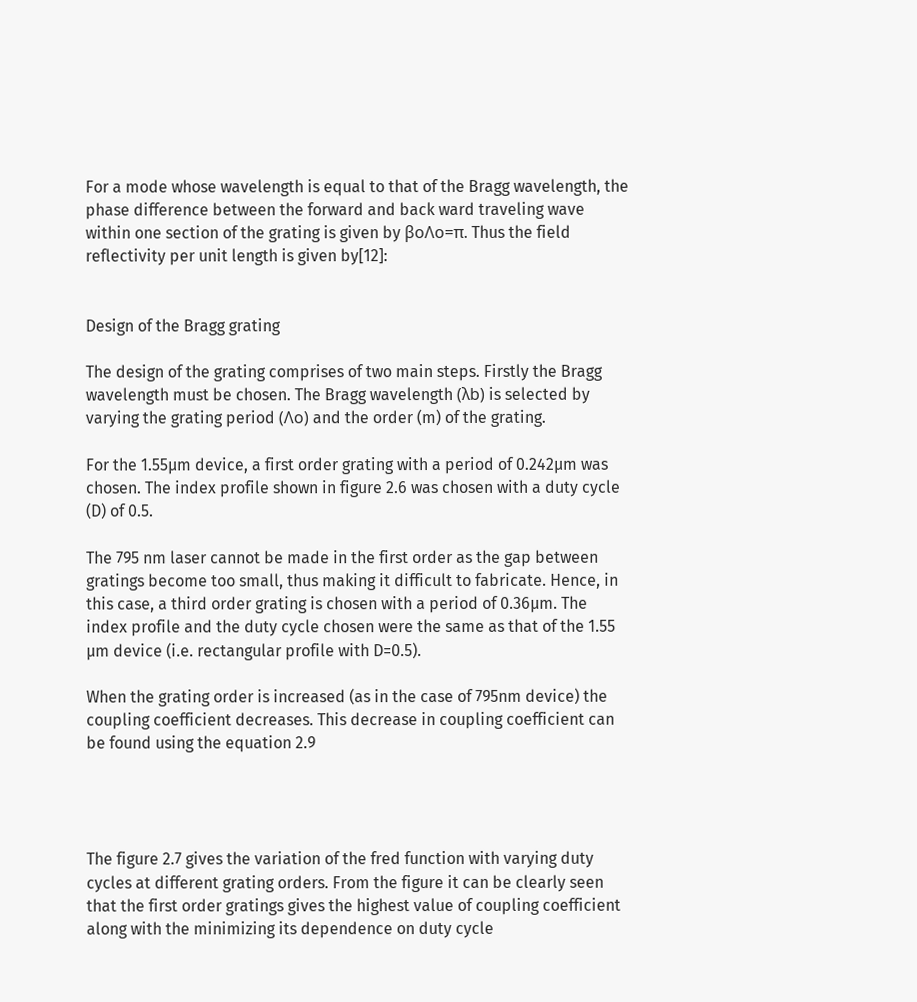For a mode whose wavelength is equal to that of the Bragg wavelength, the phase difference between the forward and back ward traveling wave within one section of the grating is given by βoΛo=π. Thus the field reflectivity per unit length is given by[12]:


Design of the Bragg grating

The design of the grating comprises of two main steps. Firstly the Bragg wavelength must be chosen. The Bragg wavelength (λb) is selected by varying the grating period (Λo) and the order (m) of the grating.

For the 1.55µm device, a first order grating with a period of 0.242µm was chosen. The index profile shown in figure 2.6 was chosen with a duty cycle (D) of 0.5.

The 795 nm laser cannot be made in the first order as the gap between gratings become too small, thus making it difficult to fabricate. Hence, in this case, a third order grating is chosen with a period of 0.36µm. The index profile and the duty cycle chosen were the same as that of the 1.55 µm device (i.e. rectangular profile with D=0.5).

When the grating order is increased (as in the case of 795nm device) the coupling coefficient decreases. This decrease in coupling coefficient can be found using the equation 2.9




The figure 2.7 gives the variation of the fred function with varying duty cycles at different grating orders. From the figure it can be clearly seen that the first order gratings gives the highest value of coupling coefficient along with the minimizing its dependence on duty cycle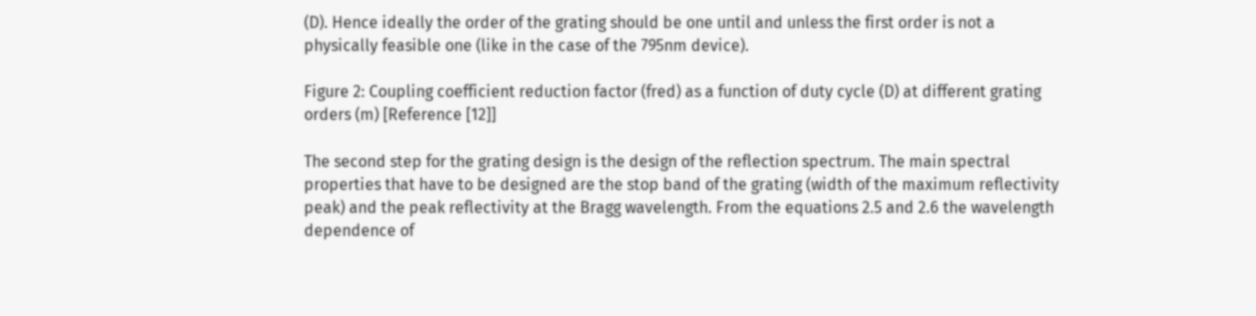(D). Hence ideally the order of the grating should be one until and unless the first order is not a physically feasible one (like in the case of the 795nm device).

Figure 2: Coupling coefficient reduction factor (fred) as a function of duty cycle (D) at different grating orders (m) [Reference [12]]

The second step for the grating design is the design of the reflection spectrum. The main spectral properties that have to be designed are the stop band of the grating (width of the maximum reflectivity peak) and the peak reflectivity at the Bragg wavelength. From the equations 2.5 and 2.6 the wavelength dependence of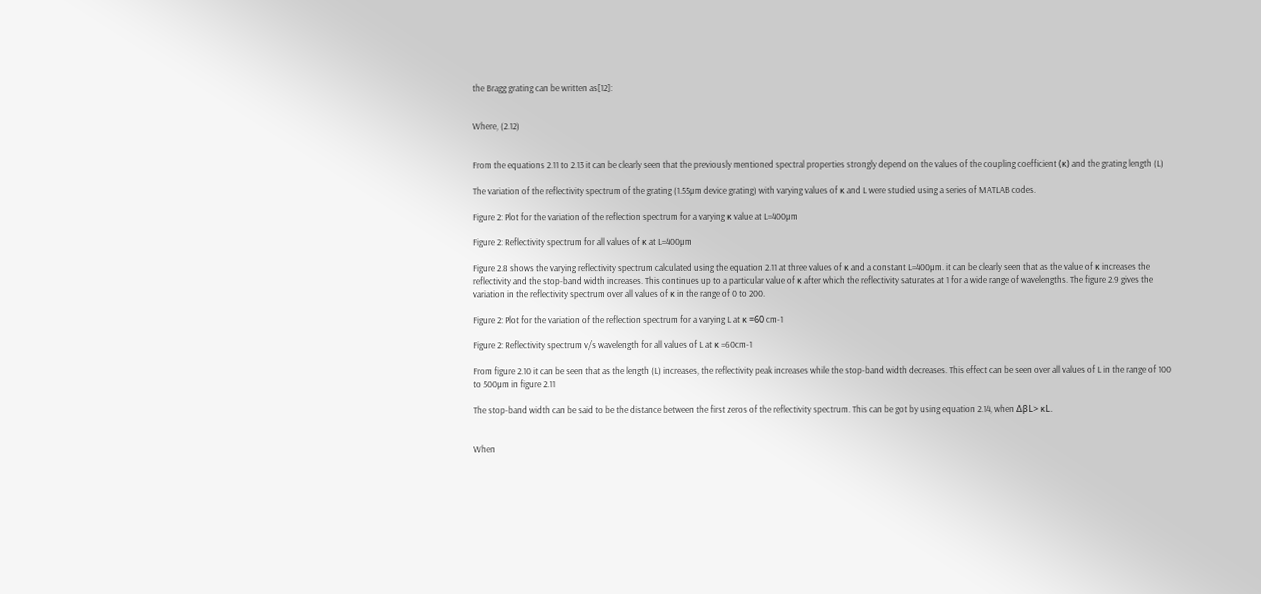the Bragg grating can be written as[12]:


Where, (2.12)


From the equations 2.11 to 2.13 it can be clearly seen that the previously mentioned spectral properties strongly depend on the values of the coupling coefficient (κ) and the grating length (L)

The variation of the reflectivity spectrum of the grating (1.55µm device grating) with varying values of κ and L were studied using a series of MATLAB codes.

Figure 2: Plot for the variation of the reflection spectrum for a varying κ value at L=400µm

Figure 2: Reflectivity spectrum for all values of κ at L=400µm

Figure 2.8 shows the varying reflectivity spectrum calculated using the equation 2.11 at three values of κ and a constant L=400µm. it can be clearly seen that as the value of κ increases the reflectivity and the stop-band width increases. This continues up to a particular value of κ after which the reflectivity saturates at 1 for a wide range of wavelengths. The figure 2.9 gives the variation in the reflectivity spectrum over all values of κ in the range of 0 to 200.

Figure 2: Plot for the variation of the reflection spectrum for a varying L at κ =60 cm-1

Figure 2: Reflectivity spectrum v/s wavelength for all values of L at κ =60cm-1

From figure 2.10 it can be seen that as the length (L) increases, the reflectivity peak increases while the stop-band width decreases. This effect can be seen over all values of L in the range of 100 to 500µm in figure 2.11

The stop-band width can be said to be the distance between the first zeros of the reflectivity spectrum. This can be got by using equation 2.14, when ΔβL> κL.


When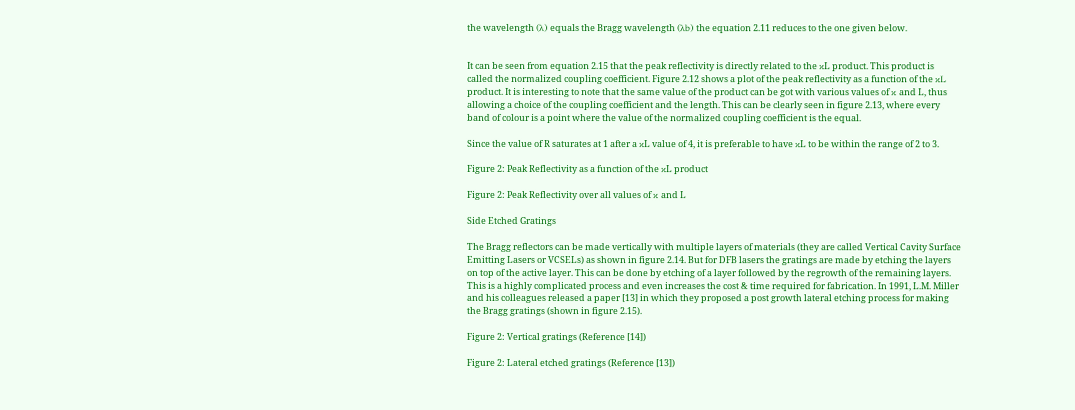the wavelength (λ) equals the Bragg wavelength (λb) the equation 2.11 reduces to the one given below.


It can be seen from equation 2.15 that the peak reflectivity is directly related to the κL product. This product is called the normalized coupling coefficient. Figure 2.12 shows a plot of the peak reflectivity as a function of the κL product. It is interesting to note that the same value of the product can be got with various values of κ and L, thus allowing a choice of the coupling coefficient and the length. This can be clearly seen in figure 2.13, where every band of colour is a point where the value of the normalized coupling coefficient is the equal.

Since the value of R saturates at 1 after a κL value of 4, it is preferable to have κL to be within the range of 2 to 3.

Figure 2: Peak Reflectivity as a function of the κL product

Figure 2: Peak Reflectivity over all values of κ and L

Side Etched Gratings

The Bragg reflectors can be made vertically with multiple layers of materials (they are called Vertical Cavity Surface Emitting Lasers or VCSELs) as shown in figure 2.14. But for DFB lasers the gratings are made by etching the layers on top of the active layer. This can be done by etching of a layer followed by the regrowth of the remaining layers. This is a highly complicated process and even increases the cost & time required for fabrication. In 1991, L.M. Miller and his colleagues released a paper [13] in which they proposed a post growth lateral etching process for making the Bragg gratings (shown in figure 2.15).

Figure 2: Vertical gratings (Reference [14])

Figure 2: Lateral etched gratings (Reference [13])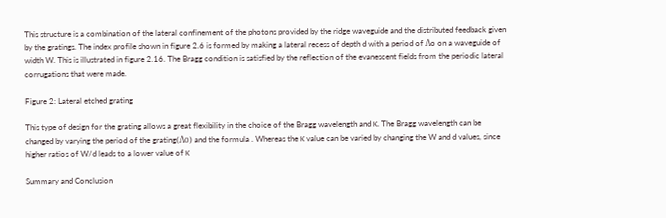This structure is a combination of the lateral confinement of the photons provided by the ridge waveguide and the distributed feedback given by the gratings. The index profile shown in figure 2.6 is formed by making a lateral recess of depth d with a period of Λo on a waveguide of width W. This is illustrated in figure 2.16. The Bragg condition is satisfied by the reflection of the evanescent fields from the periodic lateral corrugations that were made.

Figure 2: Lateral etched grating

This type of design for the grating allows a great flexibility in the choice of the Bragg wavelength and κ. The Bragg wavelength can be changed by varying the period of the grating(Λo) and the formula . Whereas the κ value can be varied by changing the W and d values, since higher ratios of W/d leads to a lower value of κ

Summary and Conclusion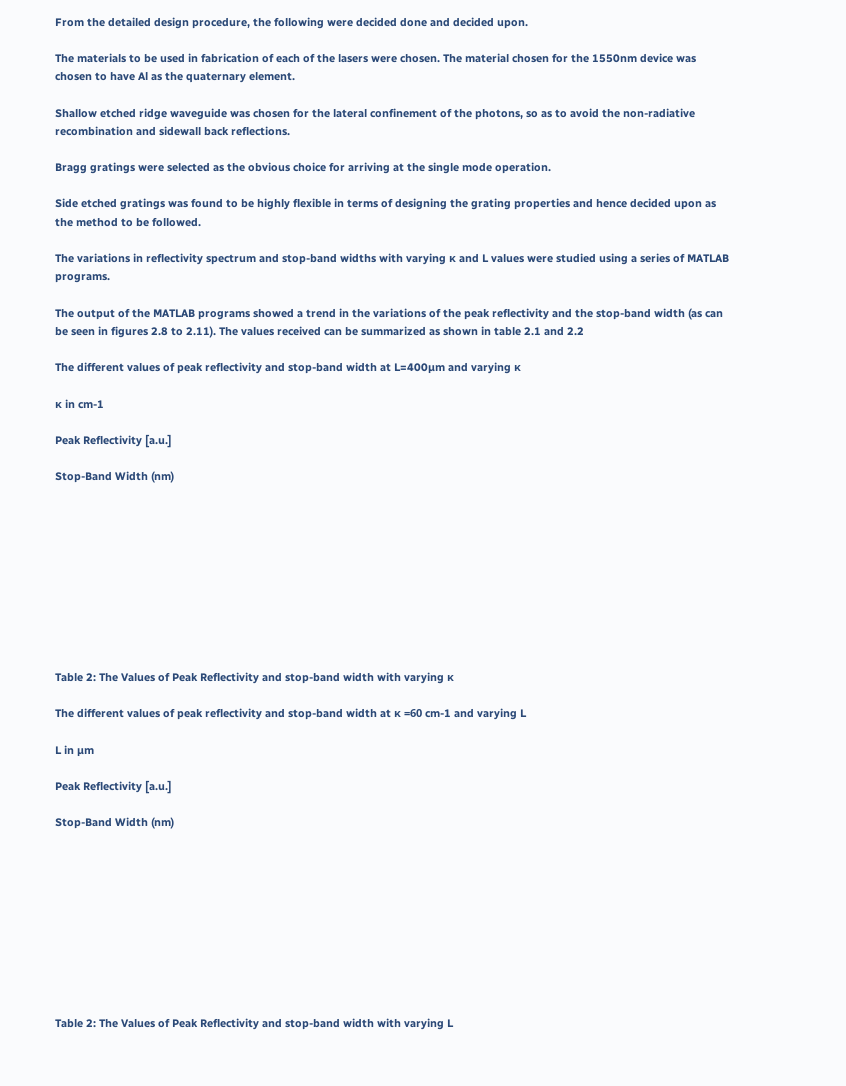From the detailed design procedure, the following were decided done and decided upon.

The materials to be used in fabrication of each of the lasers were chosen. The material chosen for the 1550nm device was chosen to have Al as the quaternary element.

Shallow etched ridge waveguide was chosen for the lateral confinement of the photons, so as to avoid the non-radiative recombination and sidewall back reflections.

Bragg gratings were selected as the obvious choice for arriving at the single mode operation.

Side etched gratings was found to be highly flexible in terms of designing the grating properties and hence decided upon as the method to be followed.

The variations in reflectivity spectrum and stop-band widths with varying κ and L values were studied using a series of MATLAB programs.

The output of the MATLAB programs showed a trend in the variations of the peak reflectivity and the stop-band width (as can be seen in figures 2.8 to 2.11). The values received can be summarized as shown in table 2.1 and 2.2

The different values of peak reflectivity and stop-band width at L=400µm and varying κ

κ in cm-1

Peak Reflectivity [a.u.]

Stop-Band Width (nm)










Table 2: The Values of Peak Reflectivity and stop-band width with varying κ

The different values of peak reflectivity and stop-band width at κ =60 cm-1 and varying L

L in µm

Peak Reflectivity [a.u.]

Stop-Band Width (nm)










Table 2: The Values of Peak Reflectivity and stop-band width with varying L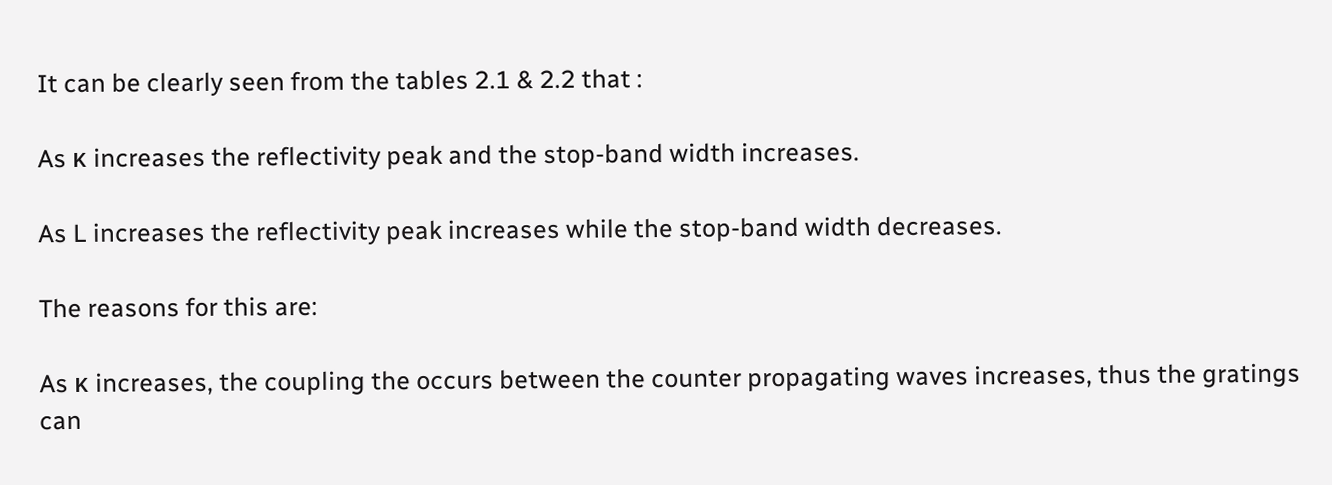It can be clearly seen from the tables 2.1 & 2.2 that :

As κ increases the reflectivity peak and the stop-band width increases.

As L increases the reflectivity peak increases while the stop-band width decreases.

The reasons for this are:

As κ increases, the coupling the occurs between the counter propagating waves increases, thus the gratings can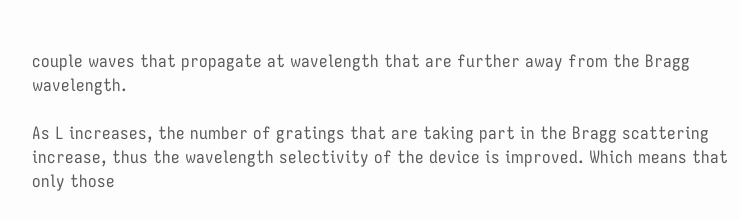couple waves that propagate at wavelength that are further away from the Bragg wavelength.

As L increases, the number of gratings that are taking part in the Bragg scattering increase, thus the wavelength selectivity of the device is improved. Which means that only those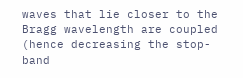waves that lie closer to the Bragg wavelength are coupled (hence decreasing the stop-band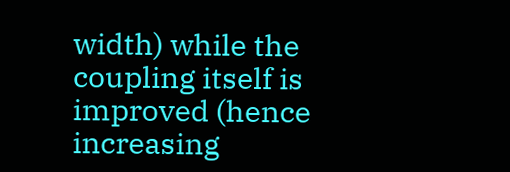width) while the coupling itself is improved (hence increasing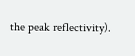the peak reflectivity).